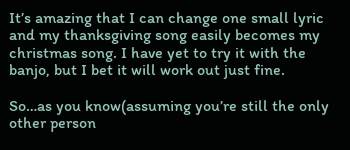It’s amazing that I can change one small lyric and my thanksgiving song easily becomes my christmas song. I have yet to try it with the banjo, but I bet it will work out just fine.

So…as you know(assuming you’re still the only other person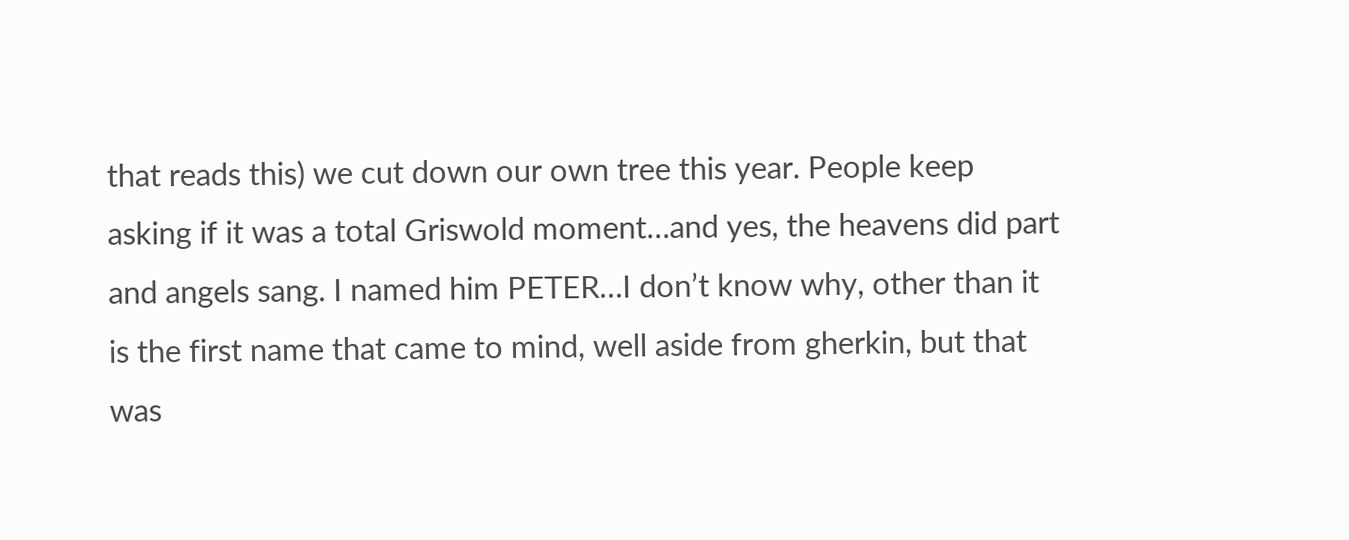that reads this) we cut down our own tree this year. People keep asking if it was a total Griswold moment…and yes, the heavens did part and angels sang. I named him PETER…I don’t know why, other than it is the first name that came to mind, well aside from gherkin, but that was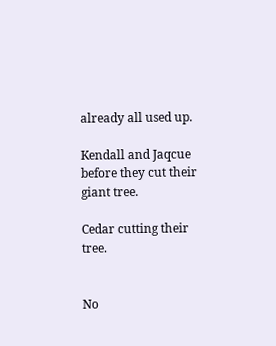already all used up.

Kendall and Jaqcue before they cut their giant tree.

Cedar cutting their tree.


No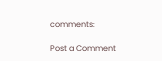comments:

Post a Comment